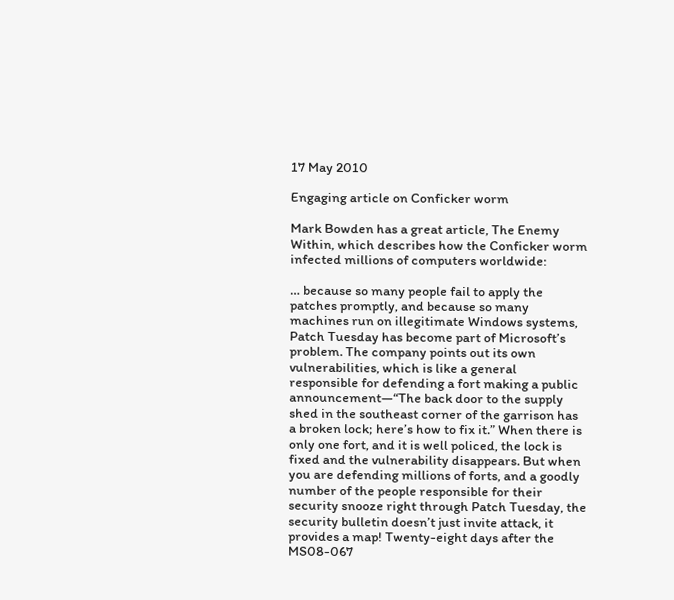17 May 2010

Engaging article on Conficker worm

Mark Bowden has a great article, The Enemy Within, which describes how the Conficker worm infected millions of computers worldwide:

… because so many people fail to apply the patches promptly, and because so many machines run on illegitimate Windows systems, Patch Tuesday has become part of Microsoft’s problem. The company points out its own vulnerabilities, which is like a general responsible for defending a fort making a public announcement—“The back door to the supply shed in the southeast corner of the garrison has a broken lock; here’s how to fix it.” When there is only one fort, and it is well policed, the lock is fixed and the vulnerability disappears. But when you are defending millions of forts, and a goodly number of the people responsible for their security snooze right through Patch Tuesday, the security bulletin doesn’t just invite attack, it provides a map! Twenty-eight days after the MS08-067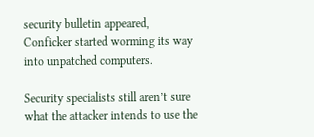security bulletin appeared, Conficker started worming its way into unpatched computers.

Security specialists still aren’t sure what the attacker intends to use the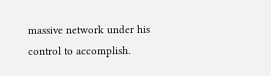massive network under his control to accomplish.